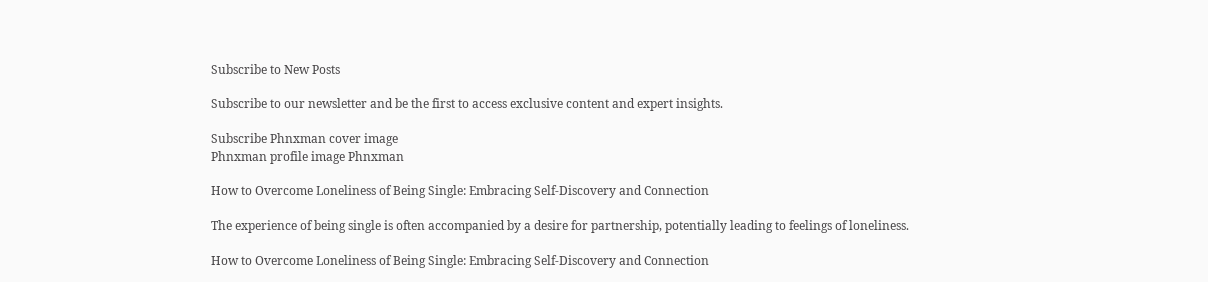Subscribe to New Posts

Subscribe to our newsletter and be the first to access exclusive content and expert insights.

Subscribe Phnxman cover image
Phnxman profile image Phnxman

How to Overcome Loneliness of Being Single: Embracing Self-Discovery and Connection

The experience of being single is often accompanied by a desire for partnership, potentially leading to feelings of loneliness.

How to Overcome Loneliness of Being Single: Embracing Self-Discovery and Connection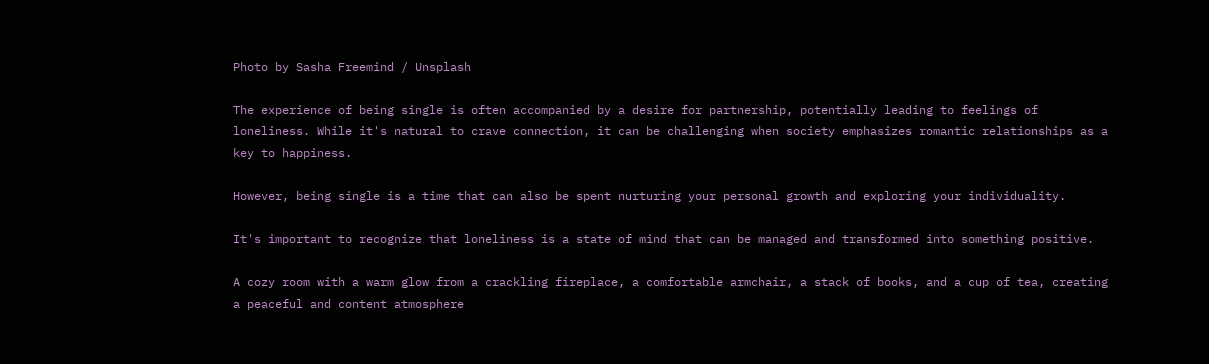Photo by Sasha Freemind / Unsplash

The experience of being single is often accompanied by a desire for partnership, potentially leading to feelings of loneliness. While it's natural to crave connection, it can be challenging when society emphasizes romantic relationships as a key to happiness.

However, being single is a time that can also be spent nurturing your personal growth and exploring your individuality.

It's important to recognize that loneliness is a state of mind that can be managed and transformed into something positive.

A cozy room with a warm glow from a crackling fireplace, a comfortable armchair, a stack of books, and a cup of tea, creating a peaceful and content atmosphere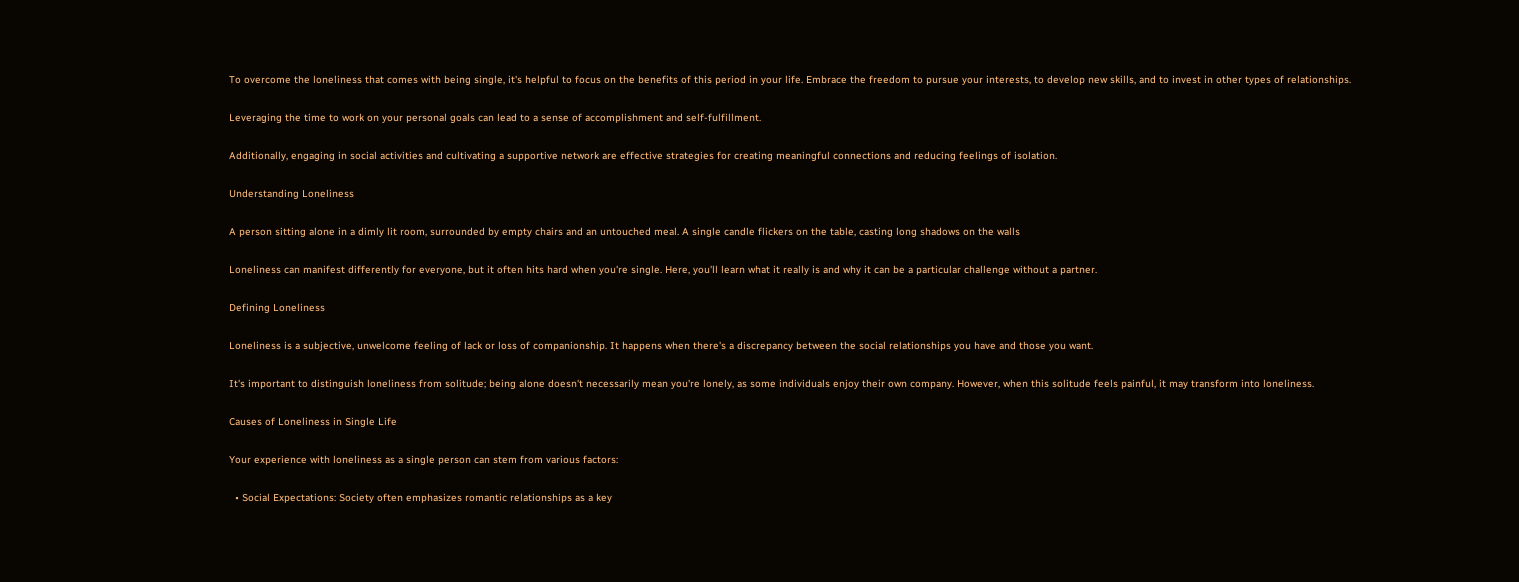To overcome the loneliness that comes with being single, it's helpful to focus on the benefits of this period in your life. Embrace the freedom to pursue your interests, to develop new skills, and to invest in other types of relationships.

Leveraging the time to work on your personal goals can lead to a sense of accomplishment and self-fulfillment.

Additionally, engaging in social activities and cultivating a supportive network are effective strategies for creating meaningful connections and reducing feelings of isolation.

Understanding Loneliness

A person sitting alone in a dimly lit room, surrounded by empty chairs and an untouched meal. A single candle flickers on the table, casting long shadows on the walls

Loneliness can manifest differently for everyone, but it often hits hard when you're single. Here, you'll learn what it really is and why it can be a particular challenge without a partner.

Defining Loneliness

Loneliness is a subjective, unwelcome feeling of lack or loss of companionship. It happens when there's a discrepancy between the social relationships you have and those you want.

It's important to distinguish loneliness from solitude; being alone doesn't necessarily mean you're lonely, as some individuals enjoy their own company. However, when this solitude feels painful, it may transform into loneliness.

Causes of Loneliness in Single Life

Your experience with loneliness as a single person can stem from various factors:

  • Social Expectations: Society often emphasizes romantic relationships as a key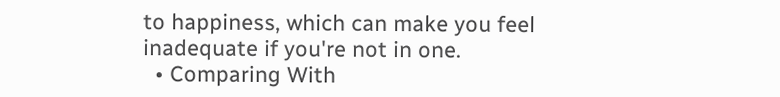to happiness, which can make you feel inadequate if you're not in one.
  • Comparing With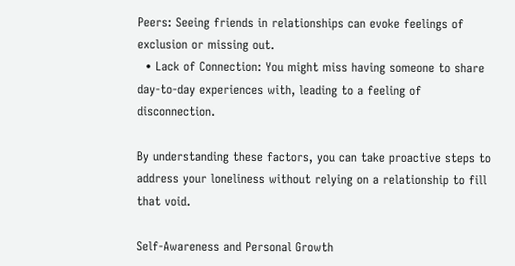Peers: Seeing friends in relationships can evoke feelings of exclusion or missing out.
  • Lack of Connection: You might miss having someone to share day-to-day experiences with, leading to a feeling of disconnection.

By understanding these factors, you can take proactive steps to address your loneliness without relying on a relationship to fill that void.

Self-Awareness and Personal Growth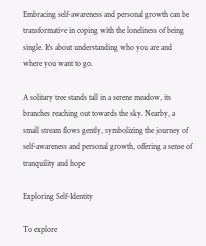Embracing self-awareness and personal growth can be transformative in coping with the loneliness of being single. It's about understanding who you are and where you want to go.

A solitary tree stands tall in a serene meadow, its branches reaching out towards the sky. Nearby, a small stream flows gently, symbolizing the journey of self-awareness and personal growth, offering a sense of tranquility and hope

Exploring Self-Identity

To explore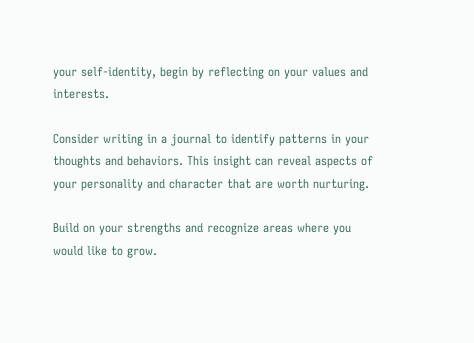your self-identity, begin by reflecting on your values and interests.

Consider writing in a journal to identify patterns in your thoughts and behaviors. This insight can reveal aspects of your personality and character that are worth nurturing.

Build on your strengths and recognize areas where you would like to grow.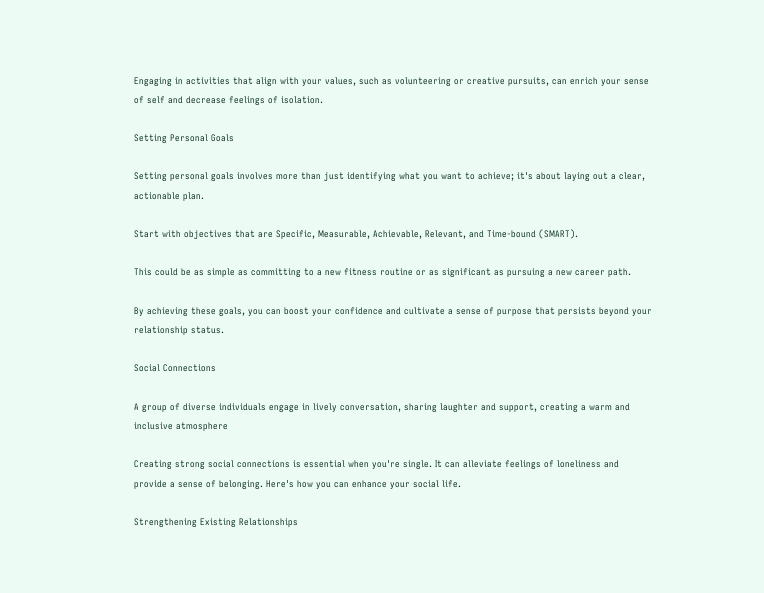Engaging in activities that align with your values, such as volunteering or creative pursuits, can enrich your sense of self and decrease feelings of isolation.

Setting Personal Goals

Setting personal goals involves more than just identifying what you want to achieve; it's about laying out a clear, actionable plan.

Start with objectives that are Specific, Measurable, Achievable, Relevant, and Time-bound (SMART).

This could be as simple as committing to a new fitness routine or as significant as pursuing a new career path.

By achieving these goals, you can boost your confidence and cultivate a sense of purpose that persists beyond your relationship status.

Social Connections

A group of diverse individuals engage in lively conversation, sharing laughter and support, creating a warm and inclusive atmosphere

Creating strong social connections is essential when you're single. It can alleviate feelings of loneliness and provide a sense of belonging. Here's how you can enhance your social life.

Strengthening Existing Relationships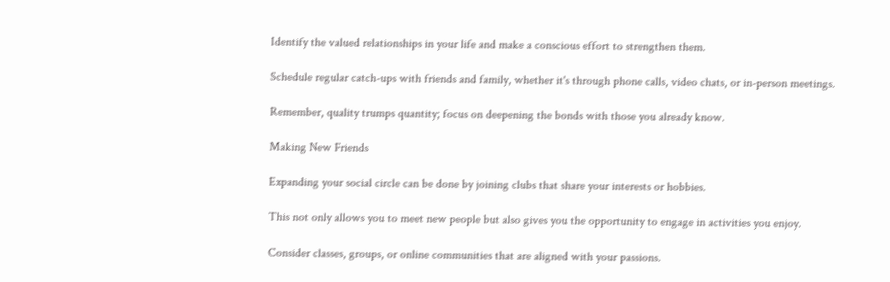Identify the valued relationships in your life and make a conscious effort to strengthen them.

Schedule regular catch-ups with friends and family, whether it's through phone calls, video chats, or in-person meetings.

Remember, quality trumps quantity; focus on deepening the bonds with those you already know.

Making New Friends

Expanding your social circle can be done by joining clubs that share your interests or hobbies.

This not only allows you to meet new people but also gives you the opportunity to engage in activities you enjoy.

Consider classes, groups, or online communities that are aligned with your passions.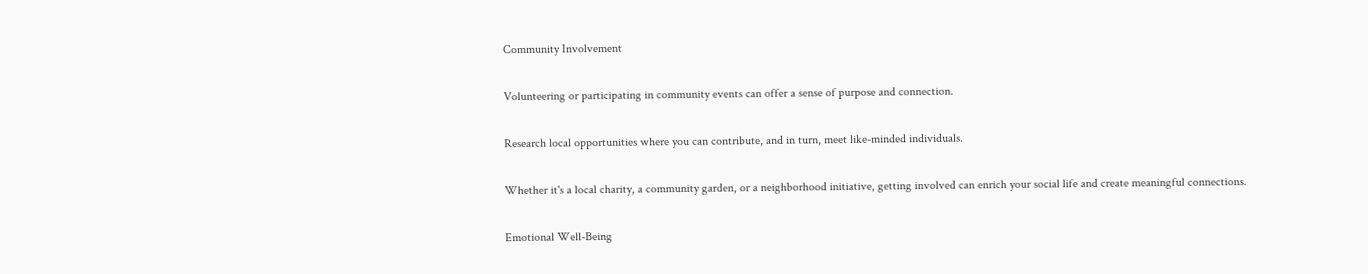Community Involvement

Volunteering or participating in community events can offer a sense of purpose and connection.

Research local opportunities where you can contribute, and in turn, meet like-minded individuals.

Whether it's a local charity, a community garden, or a neighborhood initiative, getting involved can enrich your social life and create meaningful connections.

Emotional Well-Being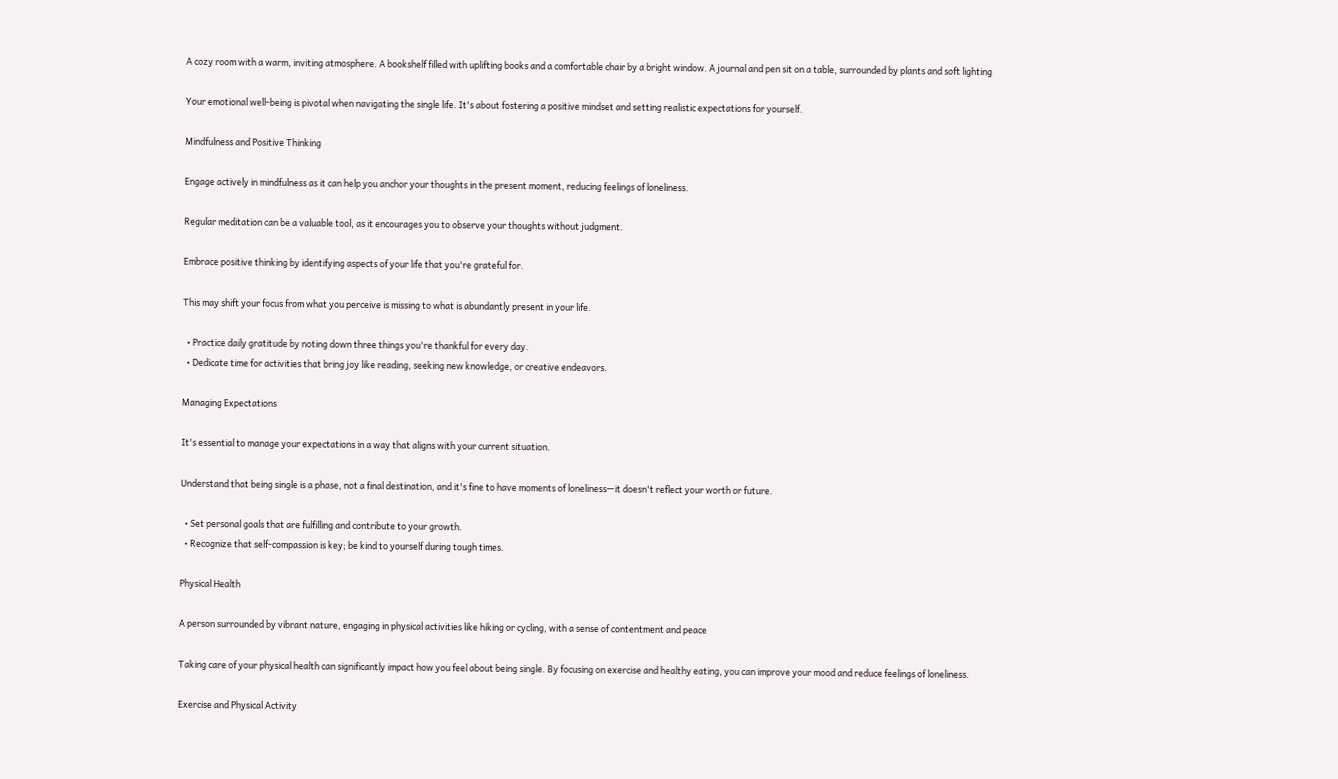A cozy room with a warm, inviting atmosphere. A bookshelf filled with uplifting books and a comfortable chair by a bright window. A journal and pen sit on a table, surrounded by plants and soft lighting

Your emotional well-being is pivotal when navigating the single life. It's about fostering a positive mindset and setting realistic expectations for yourself.

Mindfulness and Positive Thinking

Engage actively in mindfulness as it can help you anchor your thoughts in the present moment, reducing feelings of loneliness.

Regular meditation can be a valuable tool, as it encourages you to observe your thoughts without judgment.

Embrace positive thinking by identifying aspects of your life that you're grateful for.

This may shift your focus from what you perceive is missing to what is abundantly present in your life.

  • Practice daily gratitude by noting down three things you're thankful for every day.
  • Dedicate time for activities that bring joy like reading, seeking new knowledge, or creative endeavors.

Managing Expectations

It's essential to manage your expectations in a way that aligns with your current situation.

Understand that being single is a phase, not a final destination, and it's fine to have moments of loneliness—it doesn't reflect your worth or future.

  • Set personal goals that are fulfilling and contribute to your growth.
  • Recognize that self-compassion is key; be kind to yourself during tough times.

Physical Health

A person surrounded by vibrant nature, engaging in physical activities like hiking or cycling, with a sense of contentment and peace

Taking care of your physical health can significantly impact how you feel about being single. By focusing on exercise and healthy eating, you can improve your mood and reduce feelings of loneliness.

Exercise and Physical Activity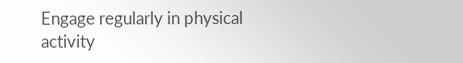Engage regularly in physical activity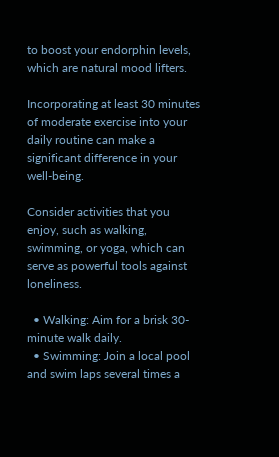to boost your endorphin levels, which are natural mood lifters.

Incorporating at least 30 minutes of moderate exercise into your daily routine can make a significant difference in your well-being.

Consider activities that you enjoy, such as walking, swimming, or yoga, which can serve as powerful tools against loneliness.

  • Walking: Aim for a brisk 30-minute walk daily.
  • Swimming: Join a local pool and swim laps several times a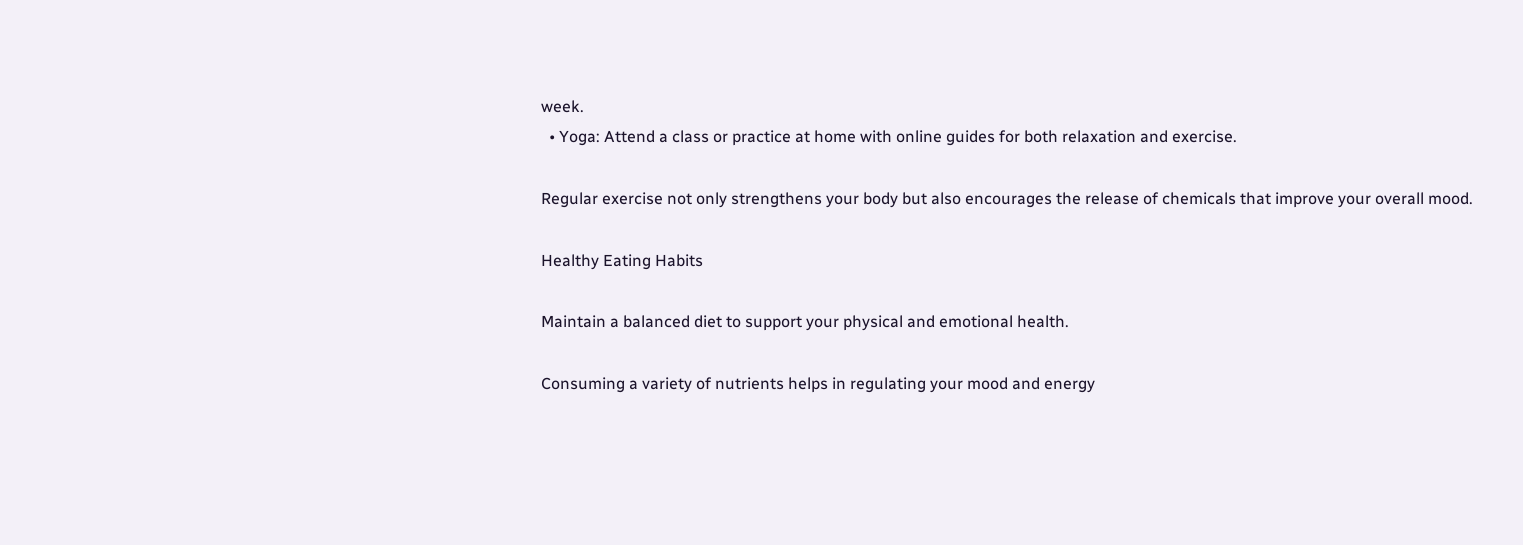week.
  • Yoga: Attend a class or practice at home with online guides for both relaxation and exercise.

Regular exercise not only strengthens your body but also encourages the release of chemicals that improve your overall mood.

Healthy Eating Habits

Maintain a balanced diet to support your physical and emotional health.

Consuming a variety of nutrients helps in regulating your mood and energy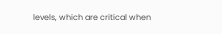levels, which are critical when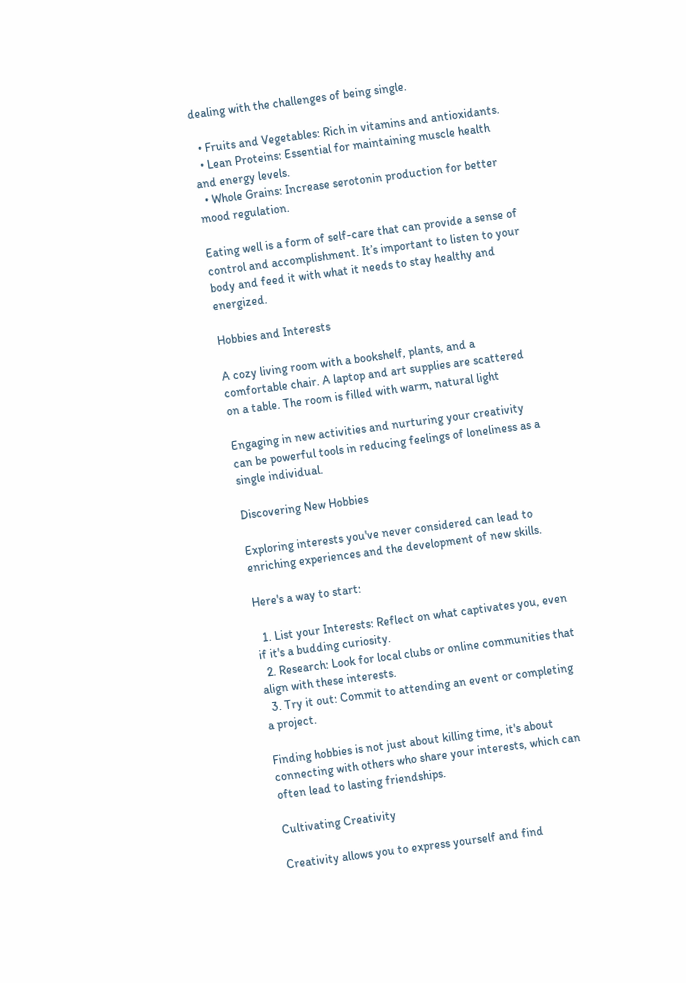dealing with the challenges of being single.

  • Fruits and Vegetables: Rich in vitamins and antioxidants.
  • Lean Proteins: Essential for maintaining muscle health and energy levels.
  • Whole Grains: Increase serotonin production for better mood regulation.

Eating well is a form of self-care that can provide a sense of control and accomplishment. It’s important to listen to your body and feed it with what it needs to stay healthy and energized.

Hobbies and Interests

A cozy living room with a bookshelf, plants, and a comfortable chair. A laptop and art supplies are scattered on a table. The room is filled with warm, natural light

Engaging in new activities and nurturing your creativity can be powerful tools in reducing feelings of loneliness as a single individual.

Discovering New Hobbies

Exploring interests you've never considered can lead to enriching experiences and the development of new skills.

Here's a way to start:

  1. List your Interests: Reflect on what captivates you, even if it's a budding curiosity.
  2. Research: Look for local clubs or online communities that align with these interests.
  3. Try it out: Commit to attending an event or completing a project.

Finding hobbies is not just about killing time, it's about connecting with others who share your interests, which can often lead to lasting friendships.

Cultivating Creativity

Creativity allows you to express yourself and find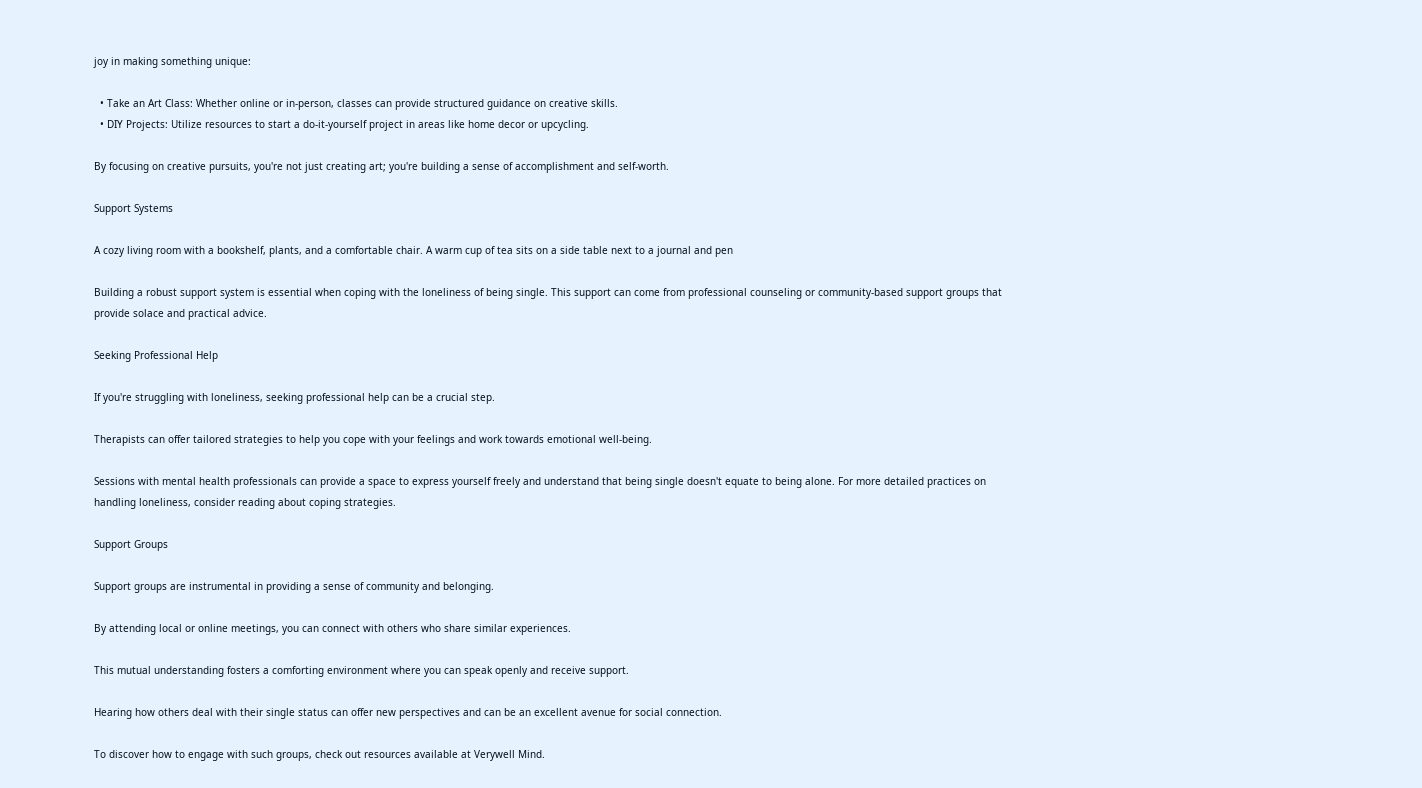joy in making something unique:

  • Take an Art Class: Whether online or in-person, classes can provide structured guidance on creative skills.
  • DIY Projects: Utilize resources to start a do-it-yourself project in areas like home decor or upcycling.

By focusing on creative pursuits, you're not just creating art; you're building a sense of accomplishment and self-worth.

Support Systems

A cozy living room with a bookshelf, plants, and a comfortable chair. A warm cup of tea sits on a side table next to a journal and pen

Building a robust support system is essential when coping with the loneliness of being single. This support can come from professional counseling or community-based support groups that provide solace and practical advice.

Seeking Professional Help

If you're struggling with loneliness, seeking professional help can be a crucial step.

Therapists can offer tailored strategies to help you cope with your feelings and work towards emotional well-being.

Sessions with mental health professionals can provide a space to express yourself freely and understand that being single doesn't equate to being alone. For more detailed practices on handling loneliness, consider reading about coping strategies.

Support Groups

Support groups are instrumental in providing a sense of community and belonging.

By attending local or online meetings, you can connect with others who share similar experiences.

This mutual understanding fosters a comforting environment where you can speak openly and receive support.

Hearing how others deal with their single status can offer new perspectives and can be an excellent avenue for social connection.

To discover how to engage with such groups, check out resources available at Verywell Mind.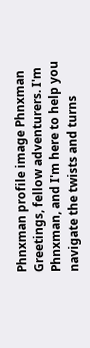Phnxman profile image Phnxman
Greetings, fellow adventurers. I'm Phnxman, and I'm here to help you navigate the twists and turns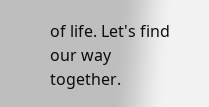of life. Let's find our way together.